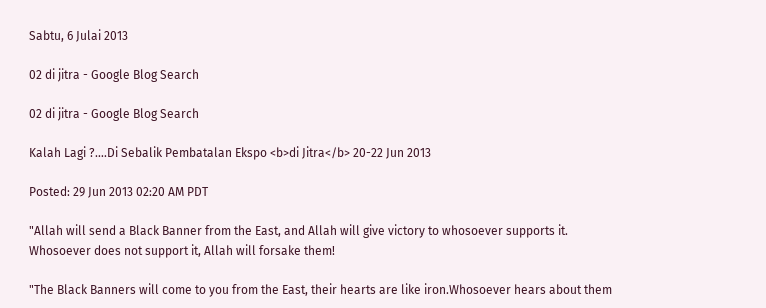Sabtu, 6 Julai 2013

02 di jitra - Google Blog Search

02 di jitra - Google Blog Search

Kalah Lagi ?….Di Sebalik Pembatalan Ekspo <b>di Jitra</b> 20-22 Jun 2013

Posted: 29 Jun 2013 02:20 AM PDT

"Allah will send a Black Banner from the East, and Allah will give victory to whosoever supports it. Whosoever does not support it, Allah will forsake them!

"The Black Banners will come to you from the East, their hearts are like iron.Whosoever hears about them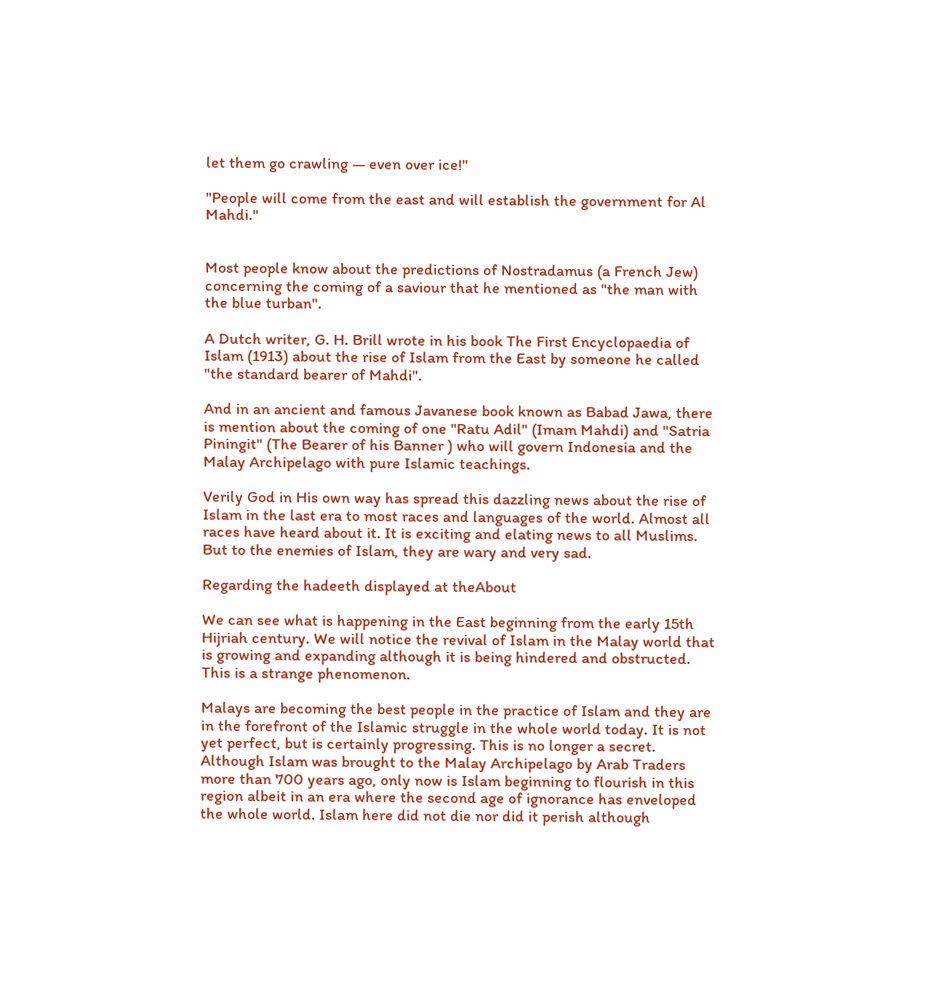let them go crawling — even over ice!"

"People will come from the east and will establish the government for Al Mahdi."


Most people know about the predictions of Nostradamus (a French Jew) concerning the coming of a saviour that he mentioned as "the man with the blue turban".

A Dutch writer, G. H. Brill wrote in his book The First Encyclopaedia of Islam (1913) about the rise of Islam from the East by someone he called "the standard bearer of Mahdi".

And in an ancient and famous Javanese book known as Babad Jawa, there is mention about the coming of one "Ratu Adil" (Imam Mahdi) and "Satria Piningit" (The Bearer of his Banner ) who will govern Indonesia and the Malay Archipelago with pure Islamic teachings.

Verily God in His own way has spread this dazzling news about the rise of Islam in the last era to most races and languages of the world. Almost all races have heard about it. It is exciting and elating news to all Muslims. But to the enemies of Islam, they are wary and very sad.

Regarding the hadeeth displayed at theAbout

We can see what is happening in the East beginning from the early 15th Hijriah century. We will notice the revival of Islam in the Malay world that is growing and expanding although it is being hindered and obstructed. This is a strange phenomenon.

Malays are becoming the best people in the practice of Islam and they are in the forefront of the Islamic struggle in the whole world today. It is not yet perfect, but is certainly progressing. This is no longer a secret. Although Islam was brought to the Malay Archipelago by Arab Traders more than 700 years ago, only now is Islam beginning to flourish in this region albeit in an era where the second age of ignorance has enveloped the whole world. Islam here did not die nor did it perish although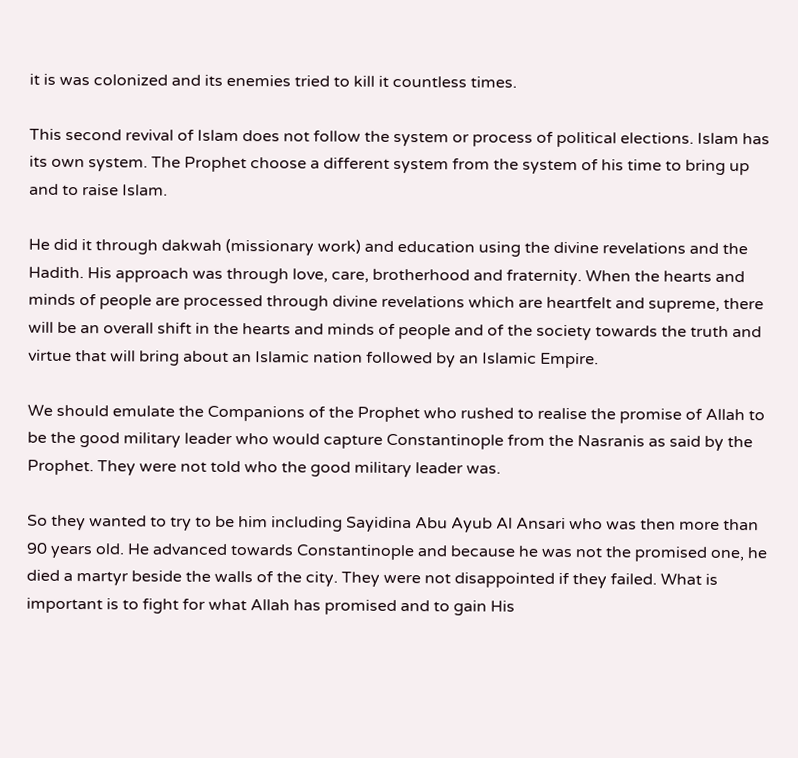it is was colonized and its enemies tried to kill it countless times.

This second revival of Islam does not follow the system or process of political elections. Islam has its own system. The Prophet choose a different system from the system of his time to bring up and to raise Islam.

He did it through dakwah (missionary work) and education using the divine revelations and the Hadith. His approach was through love, care, brotherhood and fraternity. When the hearts and minds of people are processed through divine revelations which are heartfelt and supreme, there will be an overall shift in the hearts and minds of people and of the society towards the truth and virtue that will bring about an Islamic nation followed by an Islamic Empire.

We should emulate the Companions of the Prophet who rushed to realise the promise of Allah to be the good military leader who would capture Constantinople from the Nasranis as said by the Prophet. They were not told who the good military leader was.

So they wanted to try to be him including Sayidina Abu Ayub Al Ansari who was then more than 90 years old. He advanced towards Constantinople and because he was not the promised one, he died a martyr beside the walls of the city. They were not disappointed if they failed. What is important is to fight for what Allah has promised and to gain His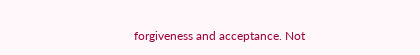forgiveness and acceptance. Not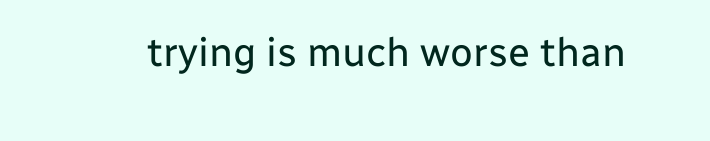trying is much worse than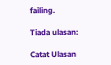failing.

Tiada ulasan:

Catat Ulasan